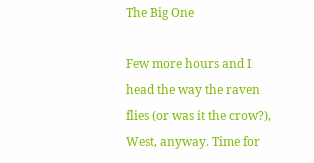The Big One

Few more hours and I head the way the raven flies (or was it the crow?), West, anyway. Time for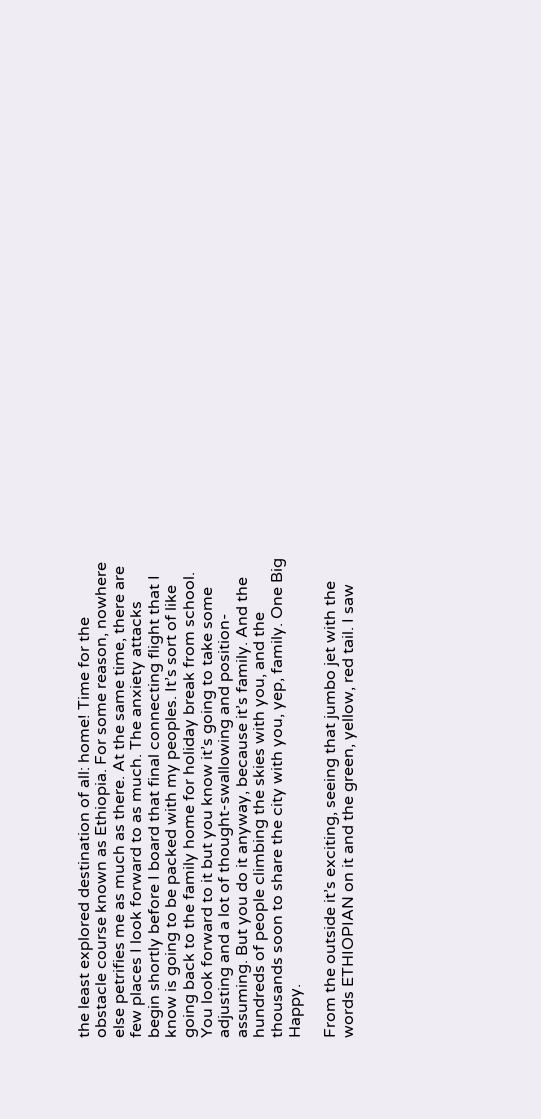the least explored destination of all: home! Time for the obstacle course known as Ethiopia. For some reason, nowhere else petrifies me as much as there. At the same time, there are few places I look forward to as much. The anxiety attacks begin shortly before I board that final connecting flight that I know is going to be packed with my peoples. It’s sort of like going back to the family home for holiday break from school. You look forward to it but you know it’s going to take some adjusting and a lot of thought-swallowing and position-assuming. But you do it anyway, because it’s family. And the hundreds of people climbing the skies with you, and the thousands soon to share the city with you, yep, family. One Big Happy.

From the outside it’s exciting, seeing that jumbo jet with the words ETHIOPIAN on it and the green, yellow, red tail. I saw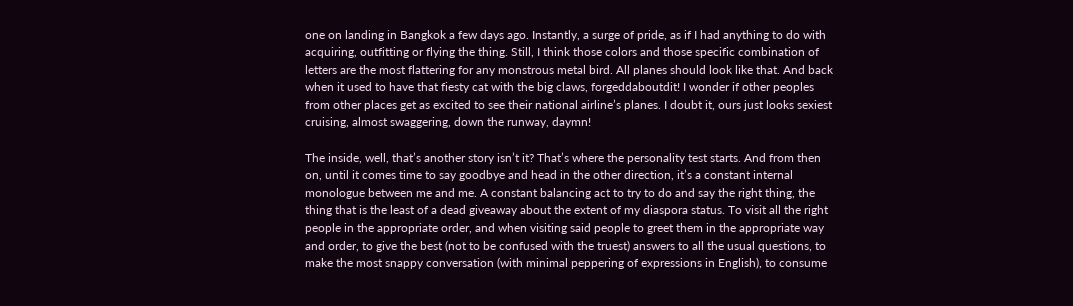one on landing in Bangkok a few days ago. Instantly, a surge of pride, as if I had anything to do with acquiring, outfitting or flying the thing. Still, I think those colors and those specific combination of letters are the most flattering for any monstrous metal bird. All planes should look like that. And back when it used to have that fiesty cat with the big claws, forgeddaboutdit! I wonder if other peoples from other places get as excited to see their national airline’s planes. I doubt it, ours just looks sexiest cruising, almost swaggering, down the runway, daymn!

The inside, well, that’s another story isn’t it? That’s where the personality test starts. And from then on, until it comes time to say goodbye and head in the other direction, it’s a constant internal monologue between me and me. A constant balancing act to try to do and say the right thing, the thing that is the least of a dead giveaway about the extent of my diaspora status. To visit all the right people in the appropriate order, and when visiting said people to greet them in the appropriate way and order, to give the best (not to be confused with the truest) answers to all the usual questions, to make the most snappy conversation (with minimal peppering of expressions in English), to consume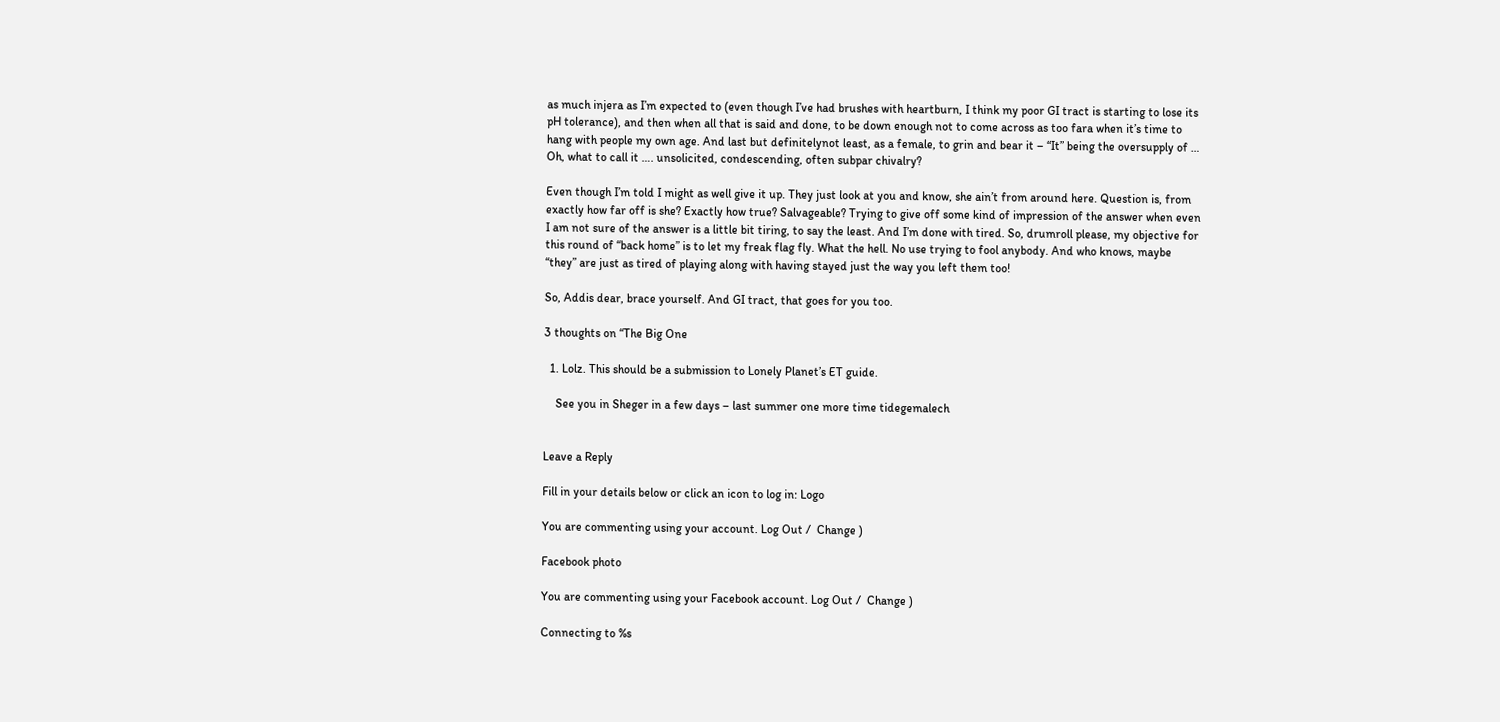as much injera as I’m expected to (even though I’ve had brushes with heartburn, I think my poor GI tract is starting to lose its pH tolerance), and then when all that is said and done, to be down enough not to come across as too fara when it’s time to hang with people my own age. And last but definitelynot least, as a female, to grin and bear it – “It” being the oversupply of … Oh, what to call it …. unsolicited, condescending, often subpar chivalry?

Even though I’m told I might as well give it up. They just look at you and know, she ain’t from around here. Question is, from exactly how far off is she? Exactly how true? Salvageable? Trying to give off some kind of impression of the answer when even I am not sure of the answer is a little bit tiring, to say the least. And I’m done with tired. So, drumroll please, my objective for this round of “back home” is to let my freak flag fly. What the hell. No use trying to fool anybody. And who knows, maybe “they” are just as tired of playing along with having stayed just the way you left them too!

So, Addis dear, brace yourself. And GI tract, that goes for you too.

3 thoughts on “The Big One

  1. Lolz. This should be a submission to Lonely Planet’s ET guide.

    See you in Sheger in a few days – last summer one more time tidegemalech


Leave a Reply

Fill in your details below or click an icon to log in: Logo

You are commenting using your account. Log Out /  Change )

Facebook photo

You are commenting using your Facebook account. Log Out /  Change )

Connecting to %s